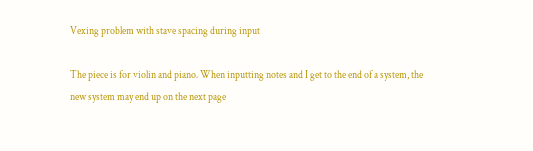Vexing problem with stave spacing during input

The piece is for violin and piano. When inputting notes and I get to the end of a system, the new system may end up on the next page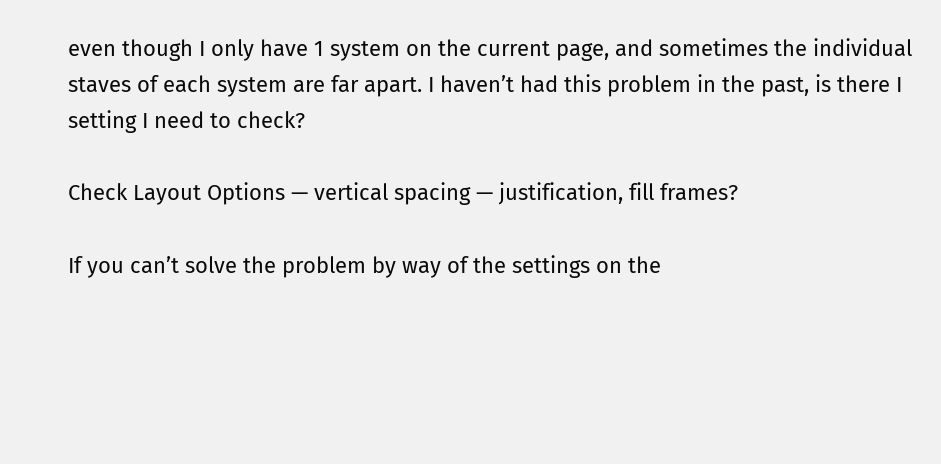even though I only have 1 system on the current page, and sometimes the individual staves of each system are far apart. I haven’t had this problem in the past, is there I setting I need to check?

Check Layout Options — vertical spacing — justification, fill frames?

If you can’t solve the problem by way of the settings on the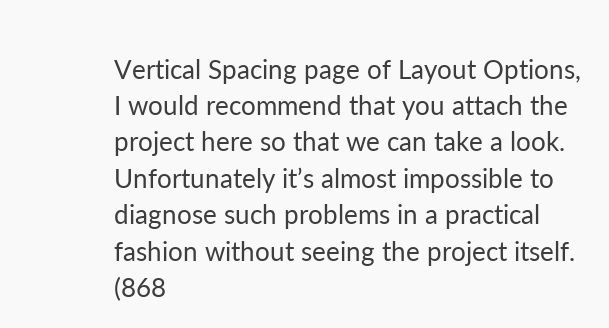Vertical Spacing page of Layout Options, I would recommend that you attach the project here so that we can take a look. Unfortunately it’s almost impossible to diagnose such problems in a practical fashion without seeing the project itself. (868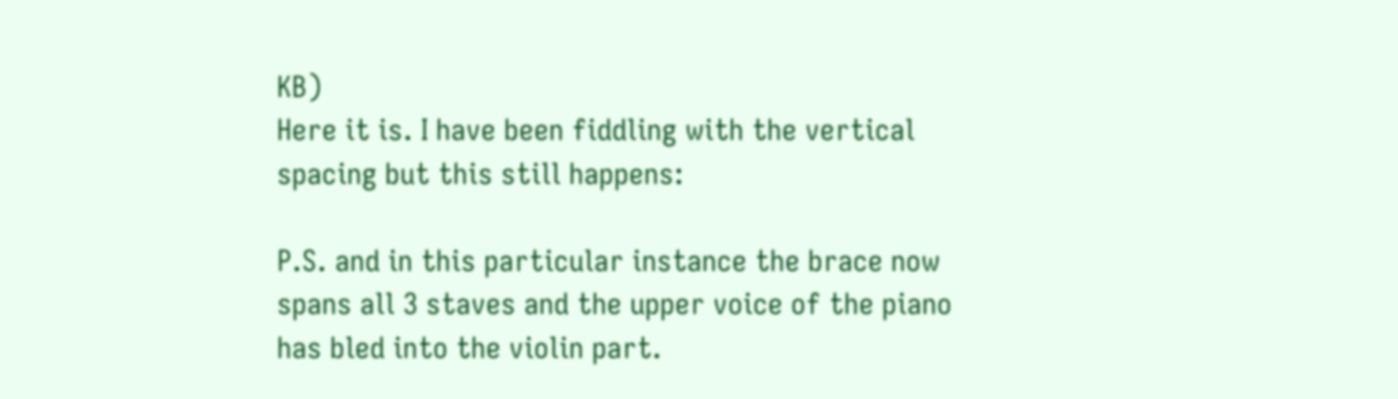KB)
Here it is. I have been fiddling with the vertical spacing but this still happens:

P.S. and in this particular instance the brace now spans all 3 staves and the upper voice of the piano has bled into the violin part.